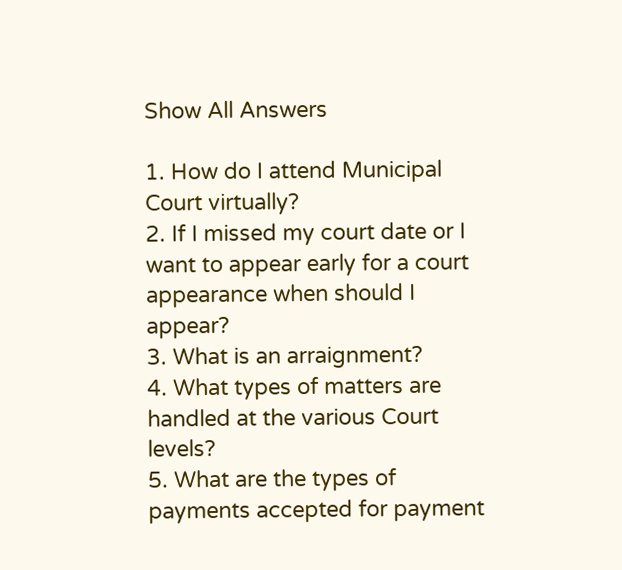Show All Answers

1. How do I attend Municipal Court virtually?
2. If I missed my court date or I want to appear early for a court appearance when should I appear?
3. What is an arraignment?
4. What types of matters are handled at the various Court levels?
5. What are the types of payments accepted for payment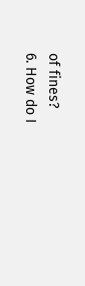of fines?
6. How do I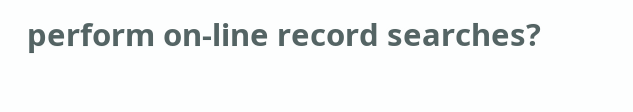perform on-line record searches?